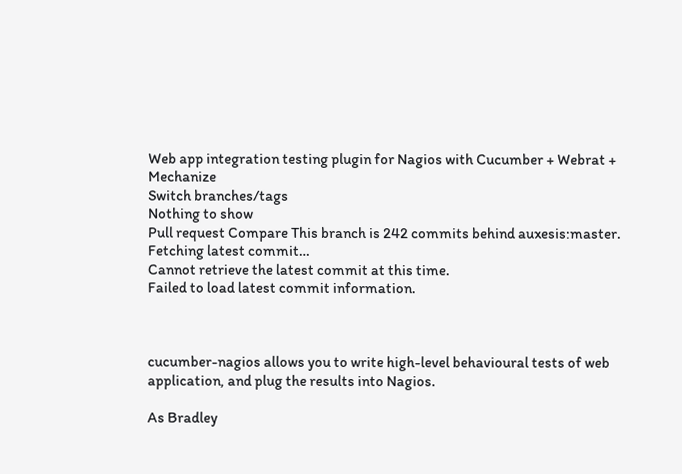Web app integration testing plugin for Nagios with Cucumber + Webrat + Mechanize
Switch branches/tags
Nothing to show
Pull request Compare This branch is 242 commits behind auxesis:master.
Fetching latest commit…
Cannot retrieve the latest commit at this time.
Failed to load latest commit information.



cucumber-nagios allows you to write high-level behavioural tests of web application, and plug the results into Nagios.

As Bradley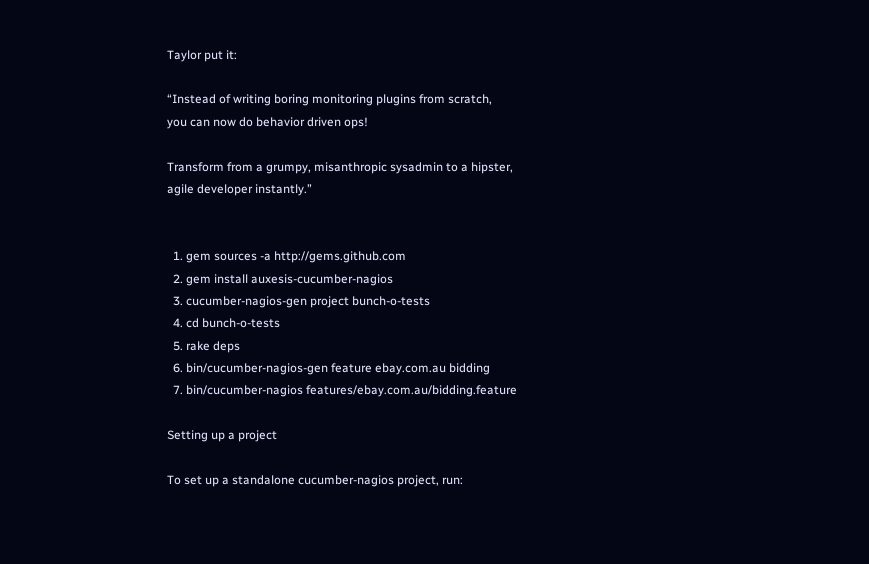Taylor put it:

“Instead of writing boring monitoring plugins from scratch,
you can now do behavior driven ops!

Transform from a grumpy, misanthropic sysadmin to a hipster,
agile developer instantly.”


  1. gem sources -a http://gems.github.com
  2. gem install auxesis-cucumber-nagios
  3. cucumber-nagios-gen project bunch-o-tests
  4. cd bunch-o-tests
  5. rake deps
  6. bin/cucumber-nagios-gen feature ebay.com.au bidding
  7. bin/cucumber-nagios features/ebay.com.au/bidding.feature

Setting up a project

To set up a standalone cucumber-nagios project, run: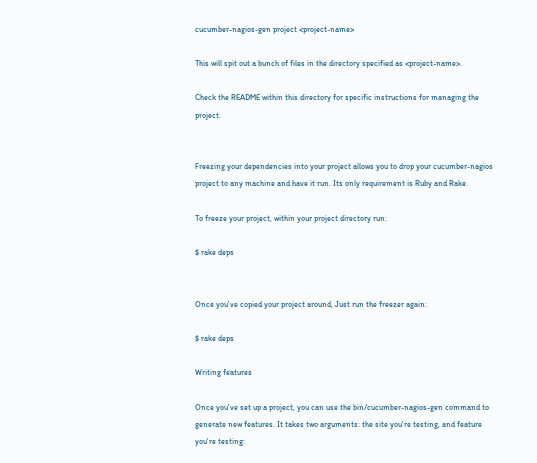cucumber-nagios-gen project <project-name>

This will spit out a bunch of files in the directory specified as <project-name>.

Check the README within this directory for specific instructions for managing the project.


Freezing your dependencies into your project allows you to drop your cucumber-nagios project to any machine and have it run. Its only requirement is Ruby and Rake.

To freeze your project, within your project directory run:

$ rake deps


Once you've copied your project around, Just run the freezer again:

$ rake deps

Writing features

Once you've set up a project, you can use the bin/cucumber-nagios-gen command to generate new features. It takes two arguments: the site you're testing, and feature you're testing: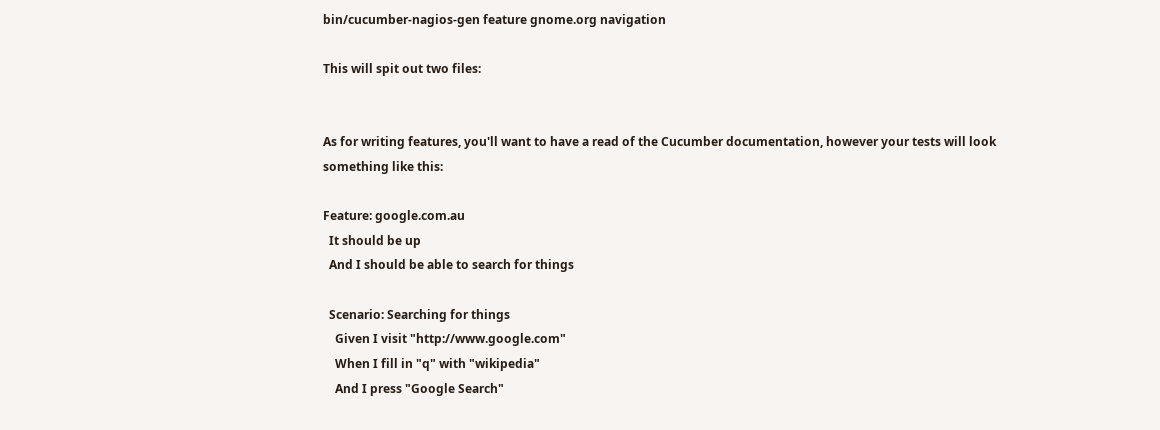bin/cucumber-nagios-gen feature gnome.org navigation

This will spit out two files:


As for writing features, you'll want to have a read of the Cucumber documentation, however your tests will look something like this:

Feature: google.com.au
  It should be up
  And I should be able to search for things

  Scenario: Searching for things
    Given I visit "http://www.google.com"
    When I fill in "q" with "wikipedia"
    And I press "Google Search"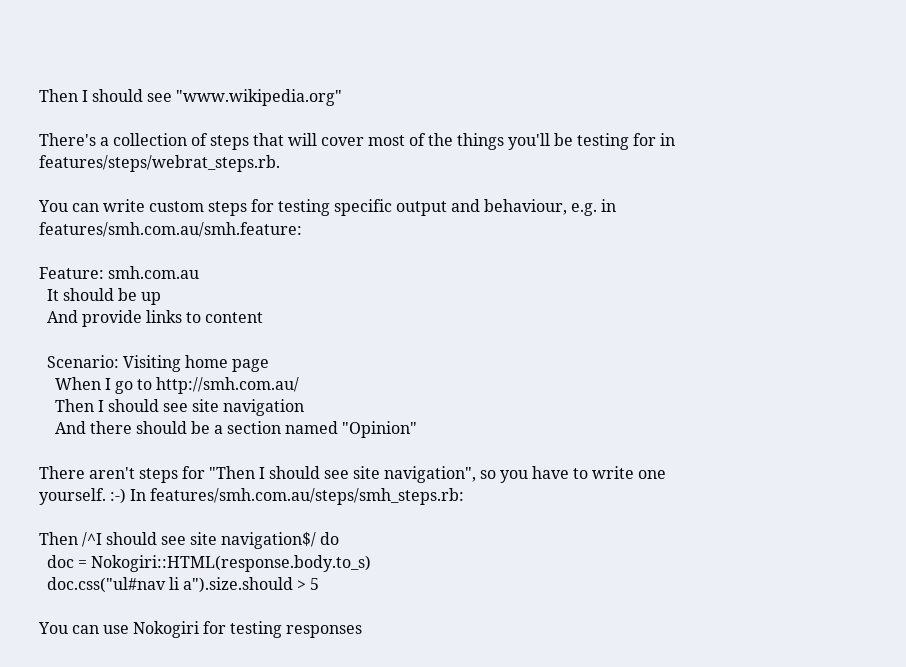Then I should see "www.wikipedia.org"

There's a collection of steps that will cover most of the things you'll be testing for in features/steps/webrat_steps.rb.

You can write custom steps for testing specific output and behaviour, e.g. in features/smh.com.au/smh.feature:

Feature: smh.com.au
  It should be up
  And provide links to content

  Scenario: Visiting home page
    When I go to http://smh.com.au/
    Then I should see site navigation
    And there should be a section named "Opinion"

There aren't steps for "Then I should see site navigation", so you have to write one yourself. :-) In features/smh.com.au/steps/smh_steps.rb:

Then /^I should see site navigation$/ do
  doc = Nokogiri::HTML(response.body.to_s)
  doc.css("ul#nav li a").size.should > 5

You can use Nokogiri for testing responses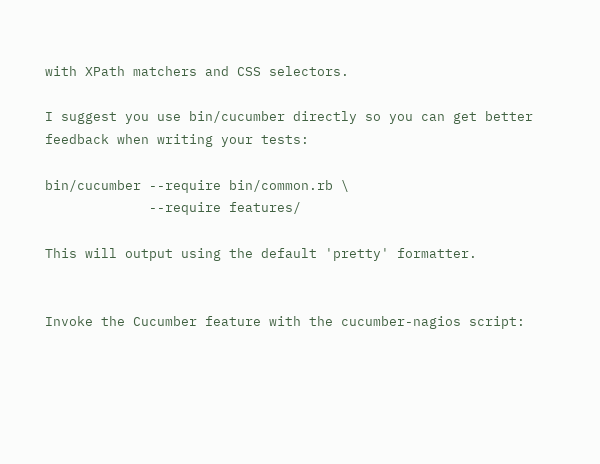with XPath matchers and CSS selectors.

I suggest you use bin/cucumber directly so you can get better feedback when writing your tests:

bin/cucumber --require bin/common.rb \
             --require features/

This will output using the default 'pretty' formatter.


Invoke the Cucumber feature with the cucumber-nagios script: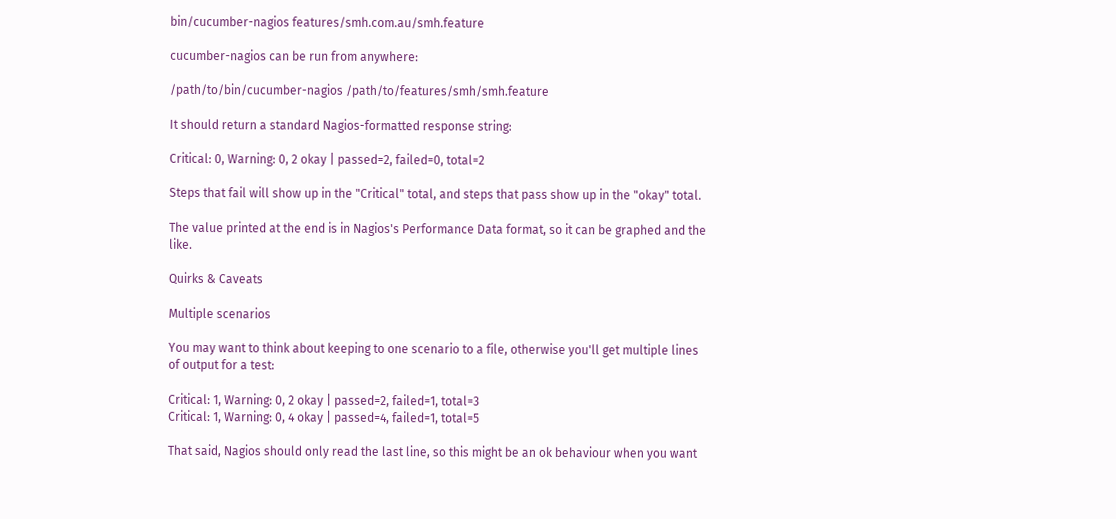bin/cucumber-nagios features/smh.com.au/smh.feature

cucumber-nagios can be run from anywhere:

/path/to/bin/cucumber-nagios /path/to/features/smh/smh.feature

It should return a standard Nagios-formatted response string:

Critical: 0, Warning: 0, 2 okay | passed=2, failed=0, total=2

Steps that fail will show up in the "Critical" total, and steps that pass show up in the "okay" total.

The value printed at the end is in Nagios's Performance Data format, so it can be graphed and the like.

Quirks & Caveats

Multiple scenarios

You may want to think about keeping to one scenario to a file, otherwise you'll get multiple lines of output for a test:

Critical: 1, Warning: 0, 2 okay | passed=2, failed=1, total=3
Critical: 1, Warning: 0, 4 okay | passed=4, failed=1, total=5

That said, Nagios should only read the last line, so this might be an ok behaviour when you want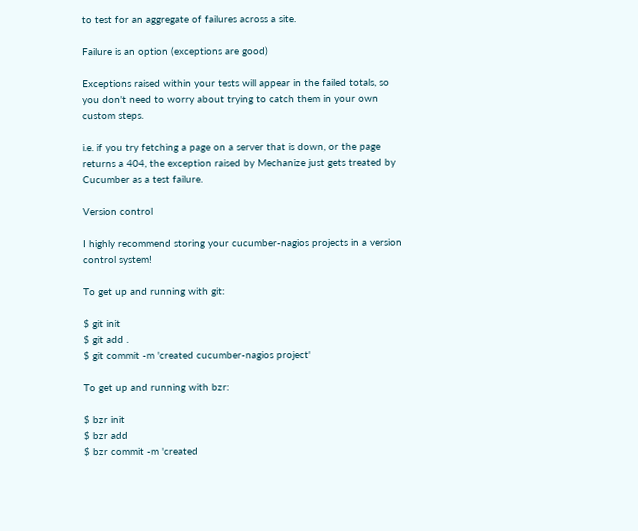to test for an aggregate of failures across a site.

Failure is an option (exceptions are good)

Exceptions raised within your tests will appear in the failed totals, so you don't need to worry about trying to catch them in your own custom steps.

i.e. if you try fetching a page on a server that is down, or the page returns a 404, the exception raised by Mechanize just gets treated by Cucumber as a test failure.

Version control

I highly recommend storing your cucumber-nagios projects in a version control system!

To get up and running with git:

$ git init
$ git add .
$ git commit -m 'created cucumber-nagios project'

To get up and running with bzr:

$ bzr init
$ bzr add
$ bzr commit -m 'created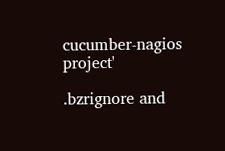cucumber-nagios project'

.bzrignore and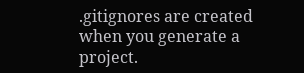.gitignores are created when you generate a project.